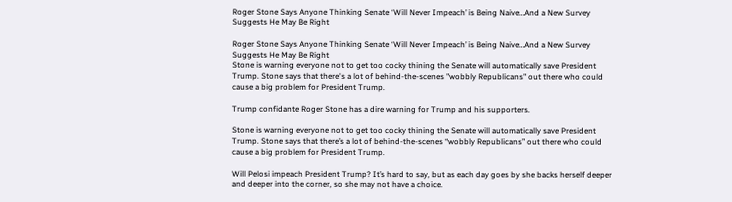Roger Stone Says Anyone Thinking Senate ‘Will Never Impeach’ is Being Naive…And a New Survey Suggests He May Be Right

Roger Stone Says Anyone Thinking Senate ‘Will Never Impeach’ is Being Naive…And a New Survey Suggests He May Be Right
Stone is warning everyone not to get too cocky thining the Senate will automatically save President Trump. Stone says that there's a lot of behind-the-scenes "wobbly Republicans" out there who could cause a big problem for President Trump.

Trump confidante Roger Stone has a dire warning for Trump and his supporters.

Stone is warning everyone not to get too cocky thining the Senate will automatically save President Trump. Stone says that there’s a lot of behind-the-scenes “wobbly Republicans” out there who could cause a big problem for President Trump.

Will Pelosi impeach President Trump? It’s hard to say, but as each day goes by she backs herself deeper and deeper into the corner, so she may not have a choice.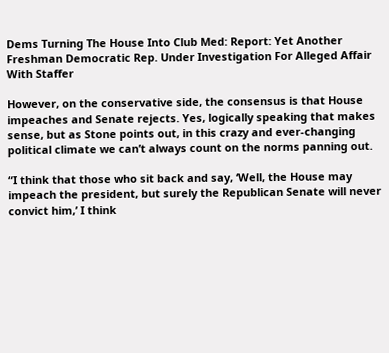Dems Turning The House Into Club Med: Report: Yet Another Freshman Democratic Rep. Under Investigation For Alleged Affair With Staffer

However, on the conservative side, the consensus is that House impeaches and Senate rejects. Yes, logically speaking that makes sense, but as Stone points out, in this crazy and ever-changing political climate we can’t always count on the norms panning out.

“I think that those who sit back and say, ‘Well, the House may impeach the president, but surely the Republican Senate will never convict him,’ I think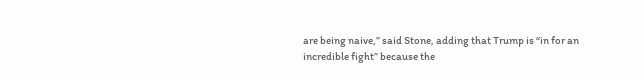are being naive,” said Stone, adding that Trump is “in for an incredible fight” because the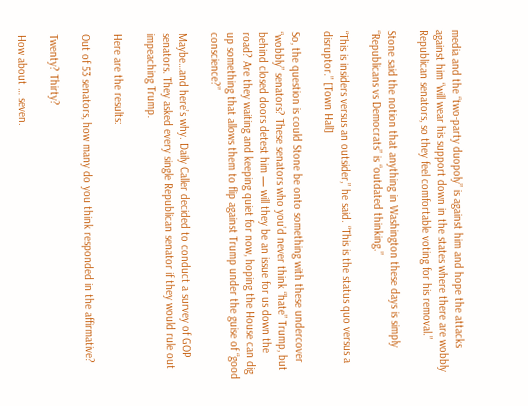media and the “two-party duopoly” is against him and hope the attacks against him “will wear his support down in the states where there are wobbly Republican senators, so they feel comfortable voting for his removal.”

Stone said the notion that anything in Washington these days is simply “Republicans vs Democrats” is “outdated thinking.”

“This is insiders versus an outsider,” he said. “This is the status quo versus a disruptor.” [Town Hall]

So, the question is could Stone be onto something with these undercover “wobbly” senators? These senators who you’d never think “hate” Trump, but behind closed doors detest him — will they be an issue for us down the road? Are they waiting and keeping quiet for now, hoping the House can dig up something that allows them to flip against Trump under the guise of “good conscience?”

Maybe…and here’s why. Daily Caller decided to conduct a survey of GOP senators. They asked every single Republican senator if they would rule out impeaching Trump.

Here are the results:

Out of 53 senators, how many do you think responded in the affirmative?

Twenty? Thirty?

How about … seven.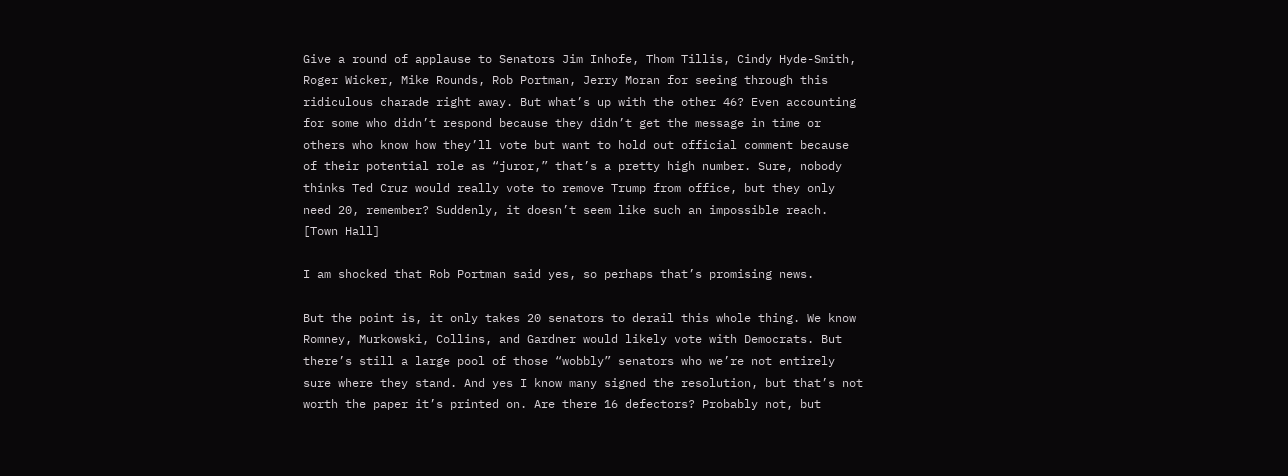Give a round of applause to Senators Jim Inhofe, Thom Tillis, Cindy Hyde-Smith, Roger Wicker, Mike Rounds, Rob Portman, Jerry Moran for seeing through this ridiculous charade right away. But what’s up with the other 46? Even accounting for some who didn’t respond because they didn’t get the message in time or others who know how they’ll vote but want to hold out official comment because of their potential role as “juror,” that’s a pretty high number. Sure, nobody thinks Ted Cruz would really vote to remove Trump from office, but they only need 20, remember? Suddenly, it doesn’t seem like such an impossible reach. [Town Hall]

I am shocked that Rob Portman said yes, so perhaps that’s promising news.

But the point is, it only takes 20 senators to derail this whole thing. We know Romney, Murkowski, Collins, and Gardner would likely vote with Democrats. But there’s still a large pool of those “wobbly” senators who we’re not entirely sure where they stand. And yes I know many signed the resolution, but that’s not worth the paper it’s printed on. Are there 16 defectors? Probably not, but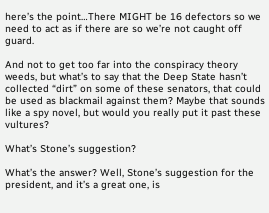here’s the point…There MIGHT be 16 defectors so we need to act as if there are so we’re not caught off guard.

And not to get too far into the conspiracy theory weeds, but what’s to say that the Deep State hasn’t collected “dirt” on some of these senators, that could be used as blackmail against them? Maybe that sounds like a spy novel, but would you really put it past these vultures?

What’s Stone’s suggestion?

What’s the answer? Well, Stone’s suggestion for the president, and it’s a great one, is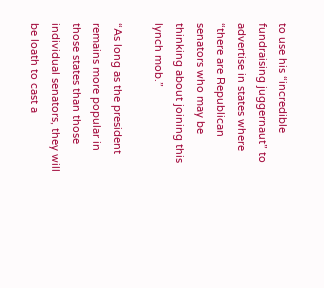to use his “incredible fundraising juggernaut” to advertise in states where “there are Republican senators who may be thinking about joining this lynch mob.”

“As long as the president remains more popular in those states than those individual senators, they will be loath to cast a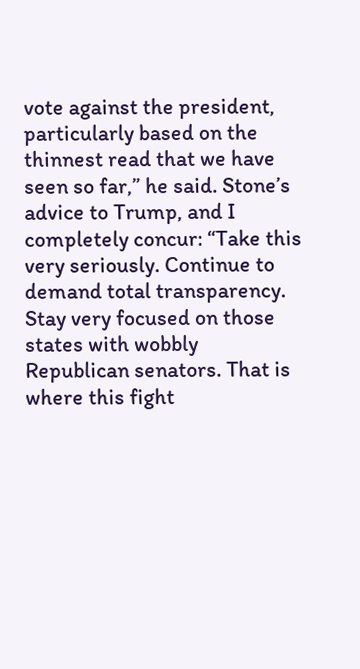vote against the president, particularly based on the thinnest read that we have seen so far,” he said. Stone’s advice to Trump, and I completely concur: “Take this very seriously. Continue to demand total transparency. Stay very focused on those states with wobbly Republican senators. That is where this fight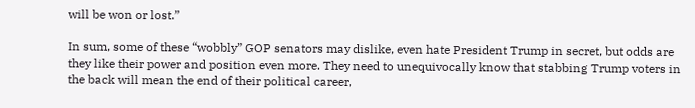will be won or lost.”

In sum, some of these “wobbly” GOP senators may dislike, even hate President Trump in secret, but odds are they like their power and position even more. They need to unequivocally know that stabbing Trump voters in the back will mean the end of their political career,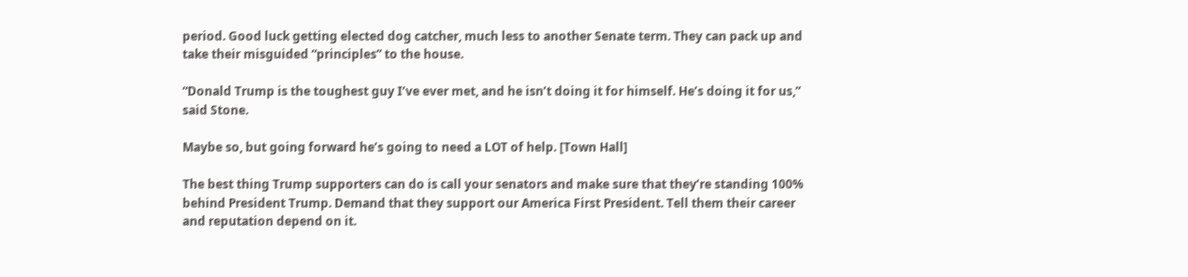period. Good luck getting elected dog catcher, much less to another Senate term. They can pack up and take their misguided “principles” to the house.

“Donald Trump is the toughest guy I’ve ever met, and he isn’t doing it for himself. He’s doing it for us,” said Stone.

Maybe so, but going forward he’s going to need a LOT of help. [Town Hall]

The best thing Trump supporters can do is call your senators and make sure that they’re standing 100% behind President Trump. Demand that they support our America First President. Tell them their career and reputation depend on it.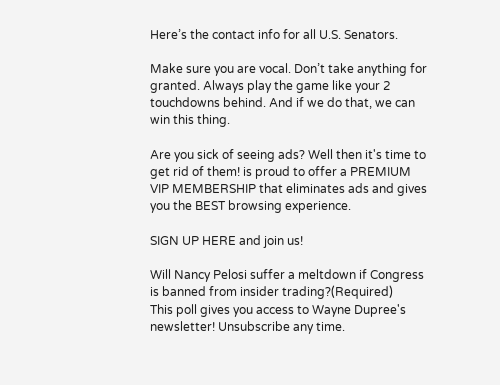Here’s the contact info for all U.S. Senators.

Make sure you are vocal. Don’t take anything for granted. Always play the game like your 2 touchdowns behind. And if we do that, we can win this thing.

Are you sick of seeing ads? Well then it's time to get rid of them! is proud to offer a PREMIUM VIP MEMBERSHIP that eliminates ads and gives you the BEST browsing experience.

SIGN UP HERE and join us!

Will Nancy Pelosi suffer a meltdown if Congress is banned from insider trading?(Required)
This poll gives you access to Wayne Dupree's newsletter! Unsubscribe any time.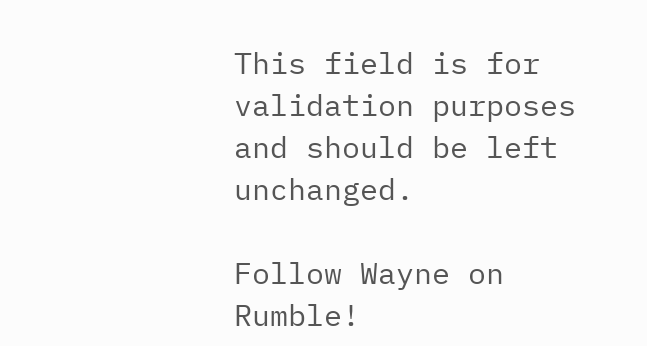This field is for validation purposes and should be left unchanged.

Follow Wayne on Rumble!